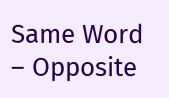Same Word – Opposite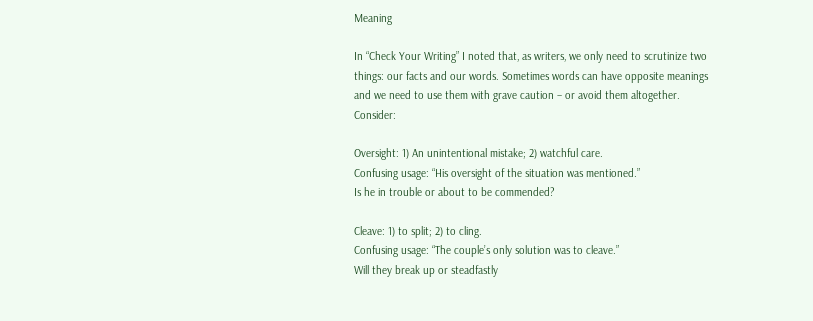Meaning

In “Check Your Writing” I noted that, as writers, we only need to scrutinize two things: our facts and our words. Sometimes words can have opposite meanings and we need to use them with grave caution – or avoid them altogether. Consider:

Oversight: 1) An unintentional mistake; 2) watchful care.
Confusing usage: “His oversight of the situation was mentioned.”
Is he in trouble or about to be commended?

Cleave: 1) to split; 2) to cling.
Confusing usage: “The couple’s only solution was to cleave.”
Will they break up or steadfastly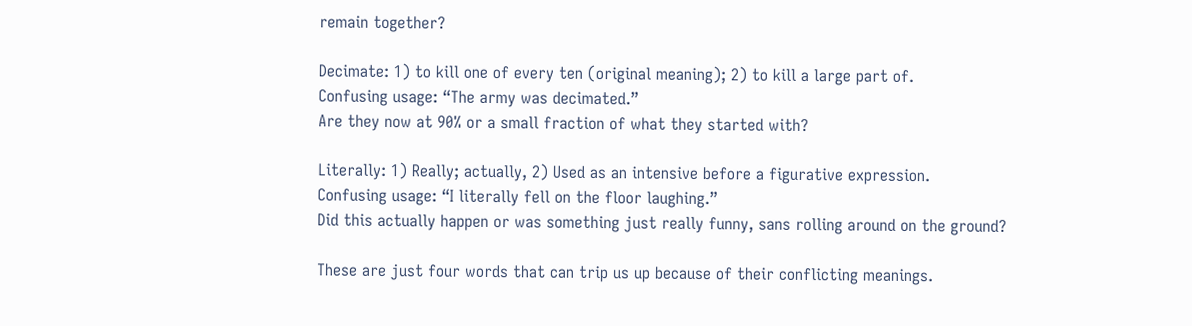remain together?

Decimate: 1) to kill one of every ten (original meaning); 2) to kill a large part of.
Confusing usage: “The army was decimated.”
Are they now at 90% or a small fraction of what they started with?

Literally: 1) Really; actually, 2) Used as an intensive before a figurative expression.
Confusing usage: “I literally fell on the floor laughing.”
Did this actually happen or was something just really funny, sans rolling around on the ground?

These are just four words that can trip us up because of their conflicting meanings.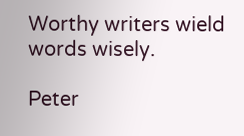Worthy writers wield words wisely.

Peter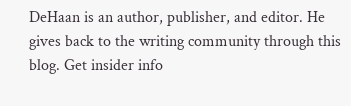DeHaan is an author, publisher, and editor. He gives back to the writing community through this blog. Get insider info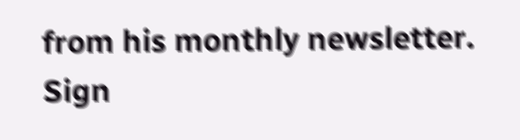from his monthly newsletter. Sign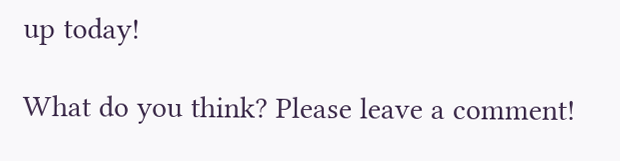up today!

What do you think? Please leave a comment!